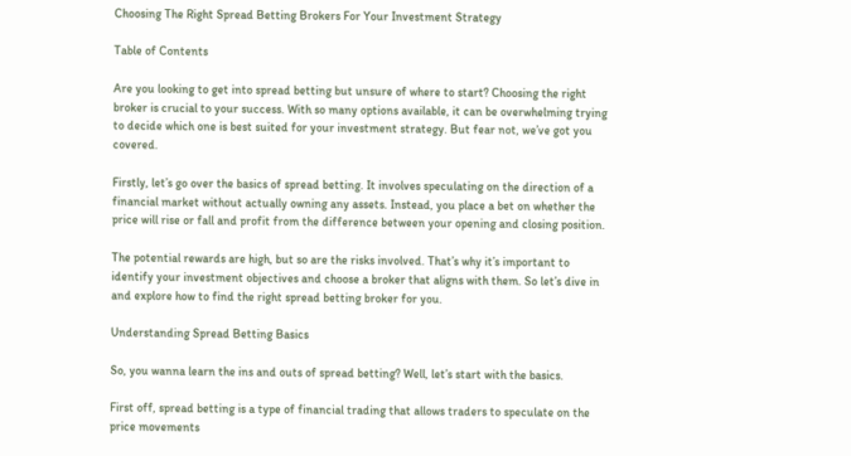Choosing The Right Spread Betting Brokers For Your Investment Strategy

Table of Contents

Are you looking to get into spread betting but unsure of where to start? Choosing the right broker is crucial to your success. With so many options available, it can be overwhelming trying to decide which one is best suited for your investment strategy. But fear not, we’ve got you covered.

Firstly, let’s go over the basics of spread betting. It involves speculating on the direction of a financial market without actually owning any assets. Instead, you place a bet on whether the price will rise or fall and profit from the difference between your opening and closing position.

The potential rewards are high, but so are the risks involved. That’s why it’s important to identify your investment objectives and choose a broker that aligns with them. So let’s dive in and explore how to find the right spread betting broker for you.

Understanding Spread Betting Basics

So, you wanna learn the ins and outs of spread betting? Well, let’s start with the basics.

First off, spread betting is a type of financial trading that allows traders to speculate on the price movements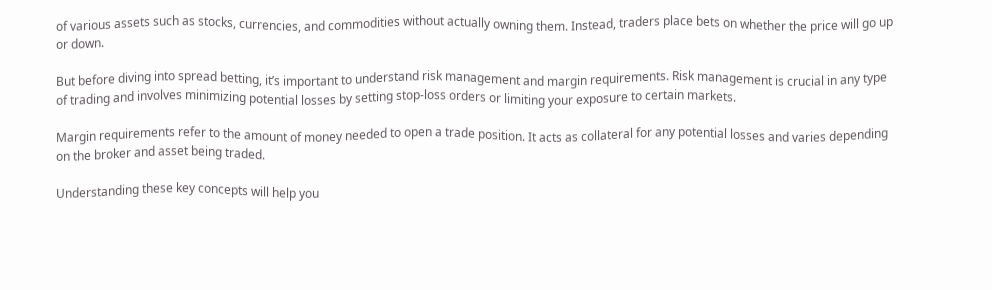of various assets such as stocks, currencies, and commodities without actually owning them. Instead, traders place bets on whether the price will go up or down.

But before diving into spread betting, it’s important to understand risk management and margin requirements. Risk management is crucial in any type of trading and involves minimizing potential losses by setting stop-loss orders or limiting your exposure to certain markets.

Margin requirements refer to the amount of money needed to open a trade position. It acts as collateral for any potential losses and varies depending on the broker and asset being traded.

Understanding these key concepts will help you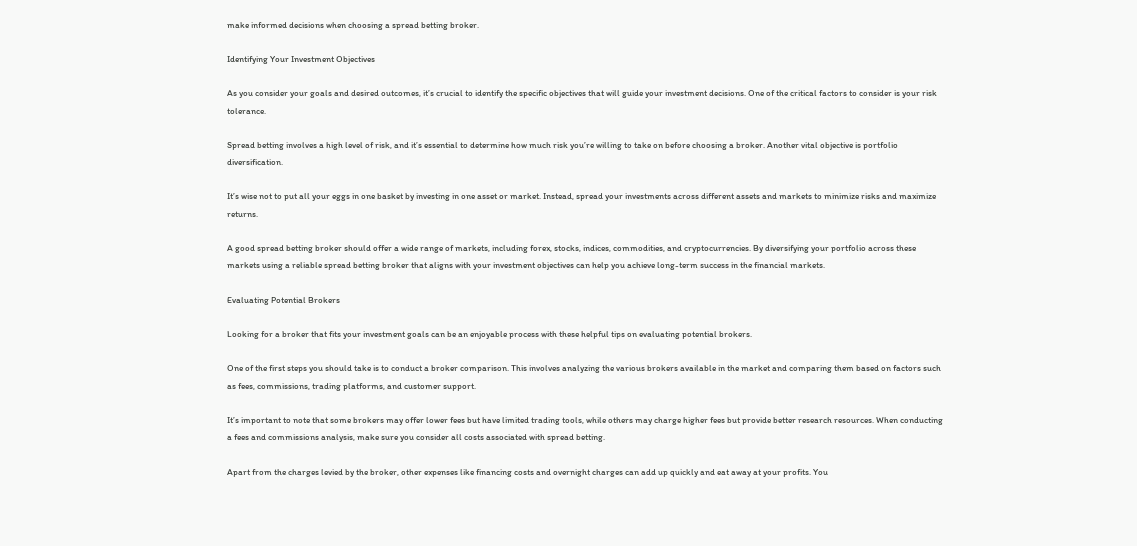make informed decisions when choosing a spread betting broker.

Identifying Your Investment Objectives

As you consider your goals and desired outcomes, it’s crucial to identify the specific objectives that will guide your investment decisions. One of the critical factors to consider is your risk tolerance.

Spread betting involves a high level of risk, and it’s essential to determine how much risk you’re willing to take on before choosing a broker. Another vital objective is portfolio diversification.

It’s wise not to put all your eggs in one basket by investing in one asset or market. Instead, spread your investments across different assets and markets to minimize risks and maximize returns.

A good spread betting broker should offer a wide range of markets, including forex, stocks, indices, commodities, and cryptocurrencies. By diversifying your portfolio across these markets using a reliable spread betting broker that aligns with your investment objectives can help you achieve long-term success in the financial markets.

Evaluating Potential Brokers

Looking for a broker that fits your investment goals can be an enjoyable process with these helpful tips on evaluating potential brokers.

One of the first steps you should take is to conduct a broker comparison. This involves analyzing the various brokers available in the market and comparing them based on factors such as fees, commissions, trading platforms, and customer support.

It’s important to note that some brokers may offer lower fees but have limited trading tools, while others may charge higher fees but provide better research resources. When conducting a fees and commissions analysis, make sure you consider all costs associated with spread betting.

Apart from the charges levied by the broker, other expenses like financing costs and overnight charges can add up quickly and eat away at your profits. You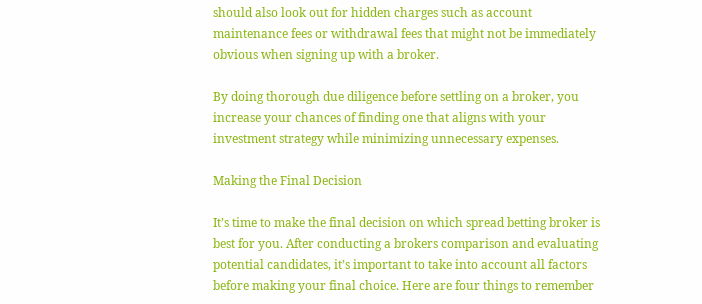should also look out for hidden charges such as account maintenance fees or withdrawal fees that might not be immediately obvious when signing up with a broker.

By doing thorough due diligence before settling on a broker, you increase your chances of finding one that aligns with your investment strategy while minimizing unnecessary expenses.

Making the Final Decision

It’s time to make the final decision on which spread betting broker is best for you. After conducting a brokers comparison and evaluating potential candidates, it’s important to take into account all factors before making your final choice. Here are four things to remember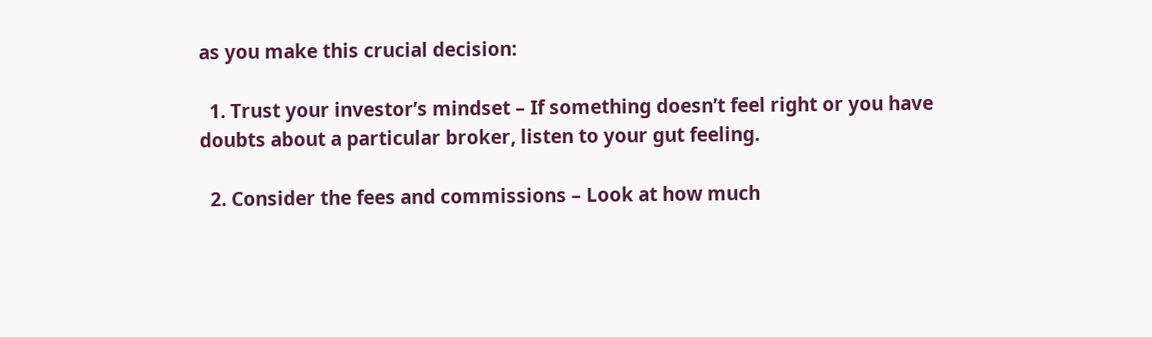as you make this crucial decision:

  1. Trust your investor’s mindset – If something doesn’t feel right or you have doubts about a particular broker, listen to your gut feeling.

  2. Consider the fees and commissions – Look at how much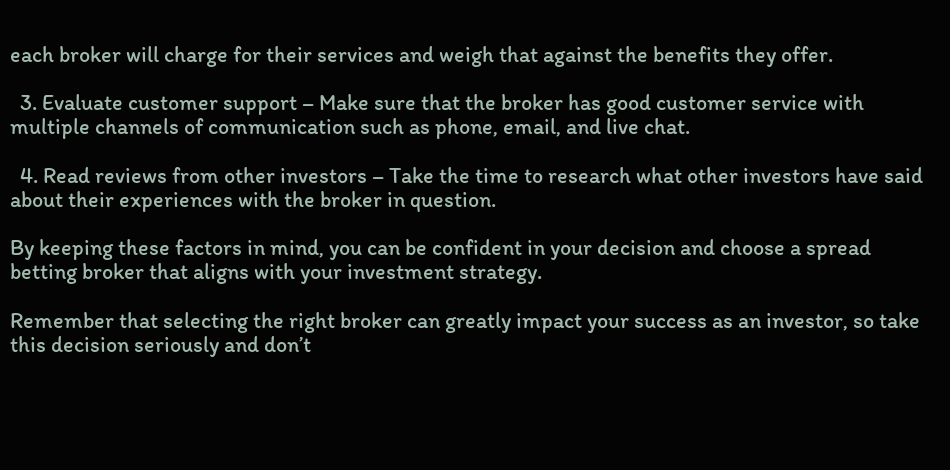each broker will charge for their services and weigh that against the benefits they offer.

  3. Evaluate customer support – Make sure that the broker has good customer service with multiple channels of communication such as phone, email, and live chat.

  4. Read reviews from other investors – Take the time to research what other investors have said about their experiences with the broker in question.

By keeping these factors in mind, you can be confident in your decision and choose a spread betting broker that aligns with your investment strategy.

Remember that selecting the right broker can greatly impact your success as an investor, so take this decision seriously and don’t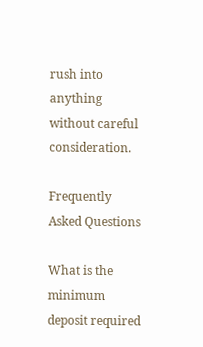rush into anything without careful consideration.

Frequently Asked Questions

What is the minimum deposit required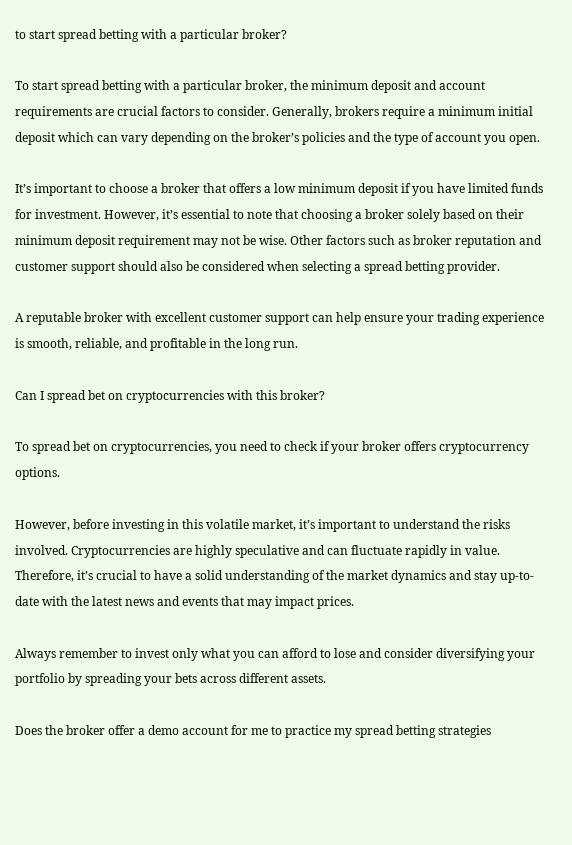to start spread betting with a particular broker?

To start spread betting with a particular broker, the minimum deposit and account requirements are crucial factors to consider. Generally, brokers require a minimum initial deposit which can vary depending on the broker’s policies and the type of account you open.

It’s important to choose a broker that offers a low minimum deposit if you have limited funds for investment. However, it’s essential to note that choosing a broker solely based on their minimum deposit requirement may not be wise. Other factors such as broker reputation and customer support should also be considered when selecting a spread betting provider.

A reputable broker with excellent customer support can help ensure your trading experience is smooth, reliable, and profitable in the long run.

Can I spread bet on cryptocurrencies with this broker?

To spread bet on cryptocurrencies, you need to check if your broker offers cryptocurrency options.

However, before investing in this volatile market, it’s important to understand the risks involved. Cryptocurrencies are highly speculative and can fluctuate rapidly in value. Therefore, it’s crucial to have a solid understanding of the market dynamics and stay up-to-date with the latest news and events that may impact prices.

Always remember to invest only what you can afford to lose and consider diversifying your portfolio by spreading your bets across different assets.

Does the broker offer a demo account for me to practice my spread betting strategies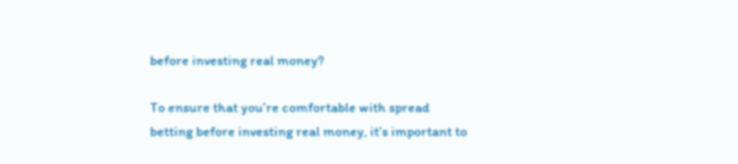before investing real money?

To ensure that you’re comfortable with spread betting before investing real money, it’s important to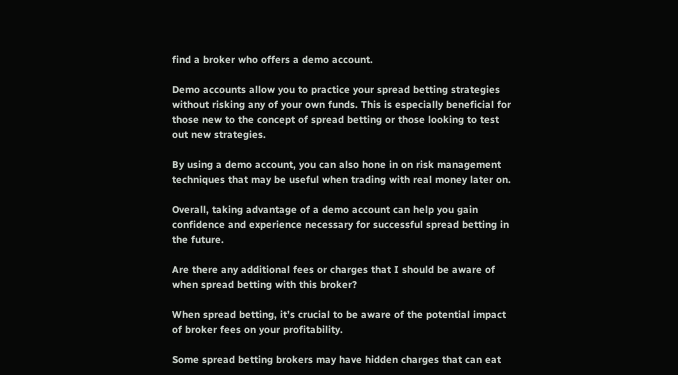find a broker who offers a demo account.

Demo accounts allow you to practice your spread betting strategies without risking any of your own funds. This is especially beneficial for those new to the concept of spread betting or those looking to test out new strategies.

By using a demo account, you can also hone in on risk management techniques that may be useful when trading with real money later on.

Overall, taking advantage of a demo account can help you gain confidence and experience necessary for successful spread betting in the future.

Are there any additional fees or charges that I should be aware of when spread betting with this broker?

When spread betting, it’s crucial to be aware of the potential impact of broker fees on your profitability.

Some spread betting brokers may have hidden charges that can eat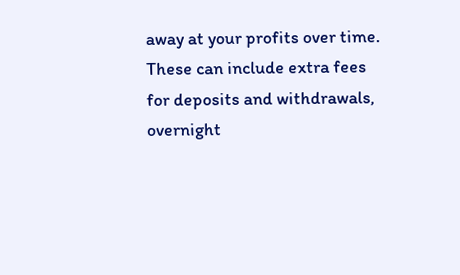away at your profits over time. These can include extra fees for deposits and withdrawals, overnight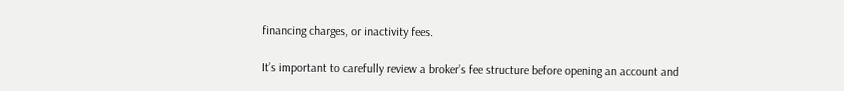financing charges, or inactivity fees.

It’s important to carefully review a broker’s fee structure before opening an account and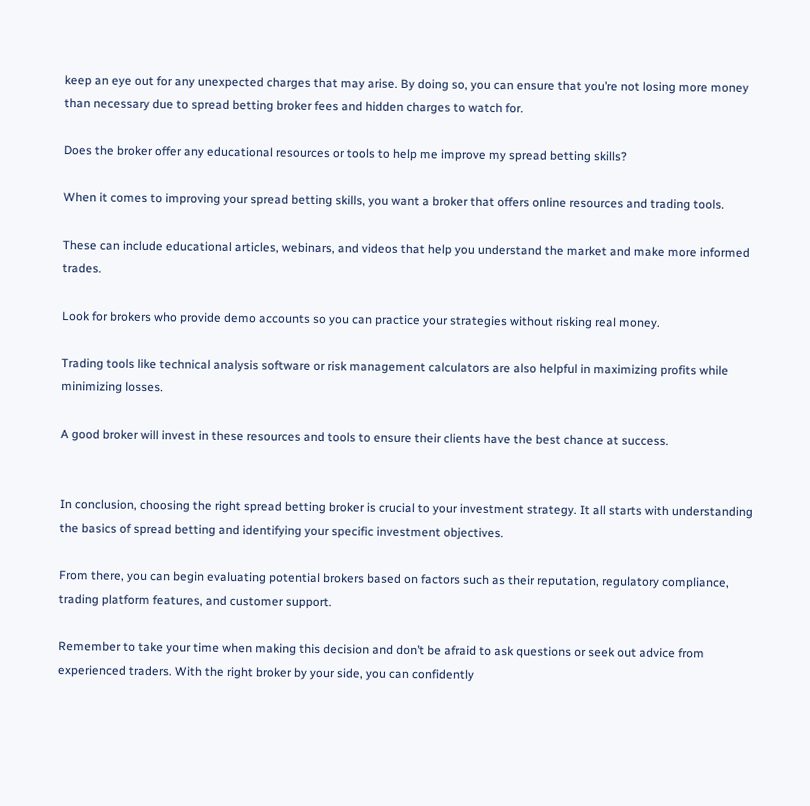keep an eye out for any unexpected charges that may arise. By doing so, you can ensure that you’re not losing more money than necessary due to spread betting broker fees and hidden charges to watch for.

Does the broker offer any educational resources or tools to help me improve my spread betting skills?

When it comes to improving your spread betting skills, you want a broker that offers online resources and trading tools.

These can include educational articles, webinars, and videos that help you understand the market and make more informed trades.

Look for brokers who provide demo accounts so you can practice your strategies without risking real money.

Trading tools like technical analysis software or risk management calculators are also helpful in maximizing profits while minimizing losses.

A good broker will invest in these resources and tools to ensure their clients have the best chance at success.


In conclusion, choosing the right spread betting broker is crucial to your investment strategy. It all starts with understanding the basics of spread betting and identifying your specific investment objectives.

From there, you can begin evaluating potential brokers based on factors such as their reputation, regulatory compliance, trading platform features, and customer support.

Remember to take your time when making this decision and don’t be afraid to ask questions or seek out advice from experienced traders. With the right broker by your side, you can confidently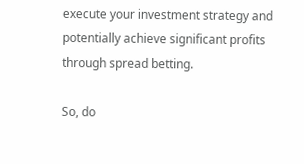execute your investment strategy and potentially achieve significant profits through spread betting.

So, do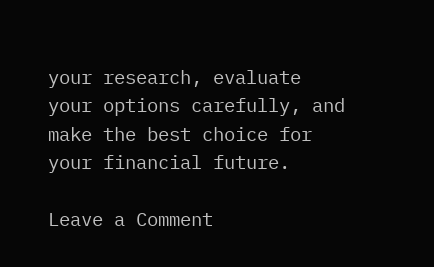your research, evaluate your options carefully, and make the best choice for your financial future.

Leave a Comment